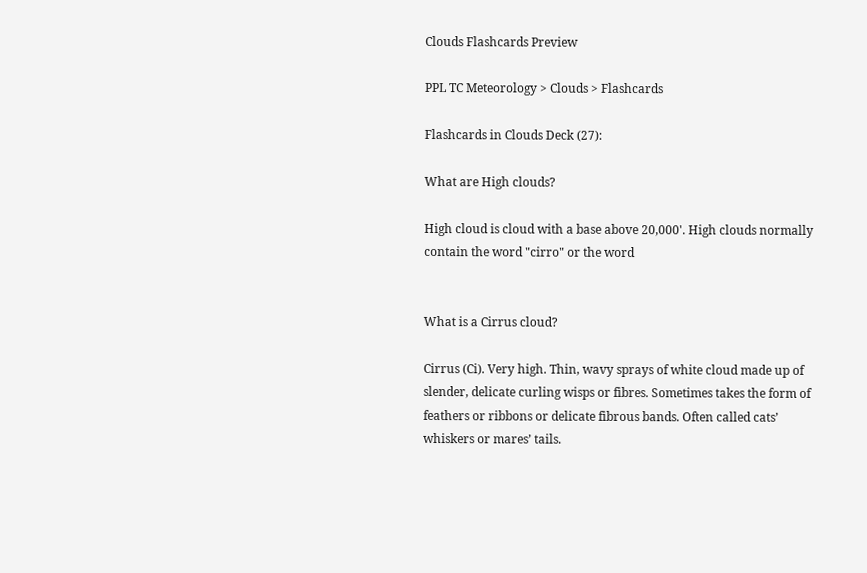Clouds Flashcards Preview

PPL TC Meteorology > Clouds > Flashcards

Flashcards in Clouds Deck (27):

What are High clouds?

High cloud is cloud with a base above 20,000'. High clouds normally contain the word "cirro" or the word


What is a Cirrus cloud?

Cirrus (Ci). Very high. Thin, wavy sprays of white cloud made up of slender, delicate curling wisps or fibres. Sometimes takes the form of feathers or ribbons or delicate fibrous bands. Often called cats’ whiskers or mares’ tails.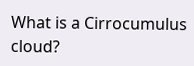What is a Cirrocumulus cloud?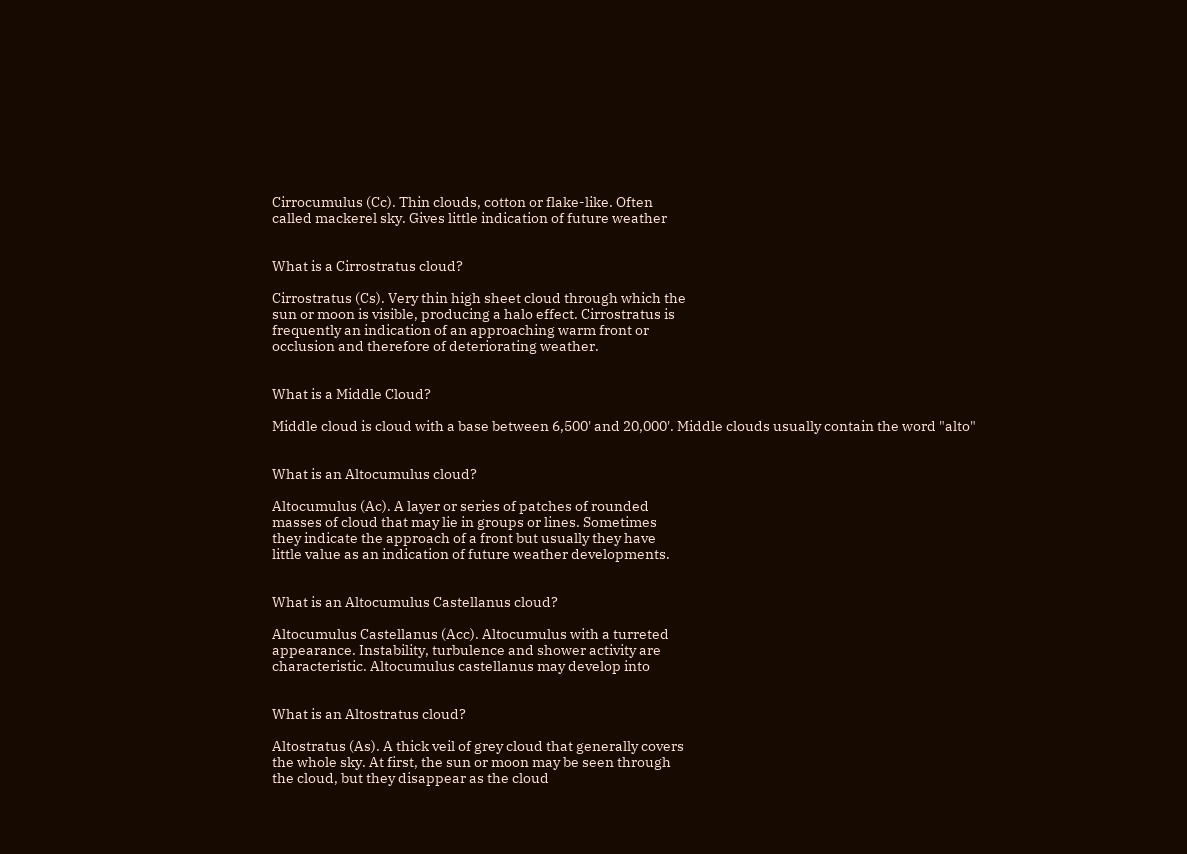Cirrocumulus (Cc). Thin clouds, cotton or flake-like. Often
called mackerel sky. Gives little indication of future weather


What is a Cirrostratus cloud?

Cirrostratus (Cs). Very thin high sheet cloud through which the
sun or moon is visible, producing a halo effect. Cirrostratus is
frequently an indication of an approaching warm front or
occlusion and therefore of deteriorating weather.


What is a Middle Cloud?

Middle cloud is cloud with a base between 6,500' and 20,000'. Middle clouds usually contain the word "alto"


What is an Altocumulus cloud?

Altocumulus (Ac). A layer or series of patches of rounded
masses of cloud that may lie in groups or lines. Sometimes
they indicate the approach of a front but usually they have
little value as an indication of future weather developments.


What is an Altocumulus Castellanus cloud?

Altocumulus Castellanus (Acc). Altocumulus with a turreted
appearance. Instability, turbulence and shower activity are
characteristic. Altocumulus castellanus may develop into


What is an Altostratus cloud?

Altostratus (As). A thick veil of grey cloud that generally covers
the whole sky. At first, the sun or moon may be seen through
the cloud, but they disappear as the cloud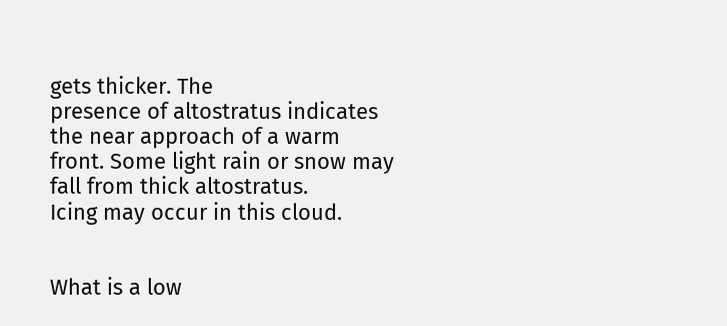gets thicker. The
presence of altostratus indicates the near approach of a warm
front. Some light rain or snow may fall from thick altostratus.
Icing may occur in this cloud.


What is a low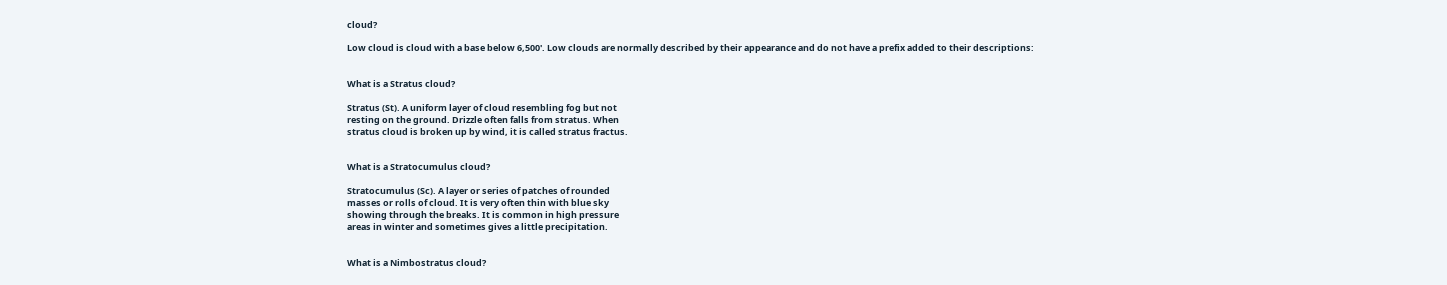cloud?

Low cloud is cloud with a base below 6,500'. Low clouds are normally described by their appearance and do not have a prefix added to their descriptions:


What is a Stratus cloud?

Stratus (St). A uniform layer of cloud resembling fog but not
resting on the ground. Drizzle often falls from stratus. When
stratus cloud is broken up by wind, it is called stratus fractus.


What is a Stratocumulus cloud?

Stratocumulus (Sc). A layer or series of patches of rounded
masses or rolls of cloud. It is very often thin with blue sky
showing through the breaks. It is common in high pressure
areas in winter and sometimes gives a little precipitation.


What is a Nimbostratus cloud?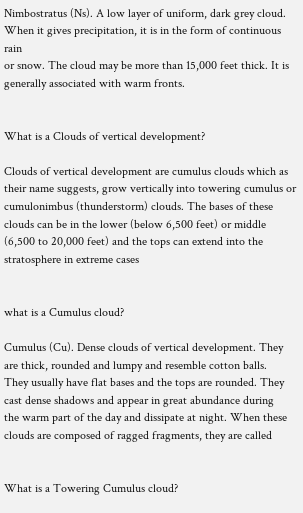Nimbostratus (Ns). A low layer of uniform, dark grey cloud.
When it gives precipitation, it is in the form of continuous rain
or snow. The cloud may be more than 15,000 feet thick. It is
generally associated with warm fronts.


What is a Clouds of vertical development?

Clouds of vertical development are cumulus clouds which as their name suggests, grow vertically into towering cumulus or cumulonimbus (thunderstorm) clouds. The bases of these clouds can be in the lower (below 6,500 feet) or middle (6,500 to 20,000 feet) and the tops can extend into the stratosphere in extreme cases


what is a Cumulus cloud?

Cumulus (Cu). Dense clouds of vertical development. They
are thick, rounded and lumpy and resemble cotton balls.
They usually have flat bases and the tops are rounded. They
cast dense shadows and appear in great abundance during
the warm part of the day and dissipate at night. When these
clouds are composed of ragged fragments, they are called


What is a Towering Cumulus cloud?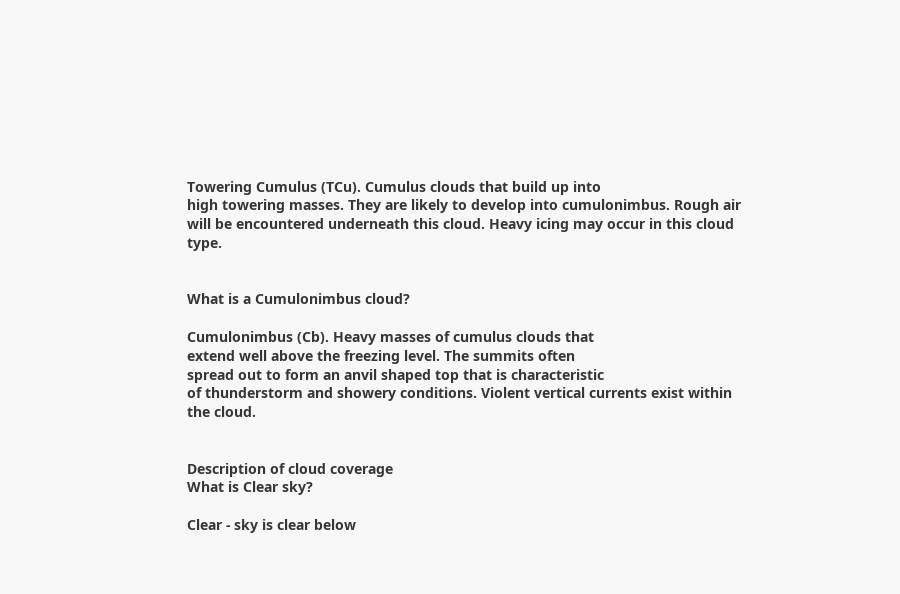Towering Cumulus (TCu). Cumulus clouds that build up into
high towering masses. They are likely to develop into cumulonimbus. Rough air will be encountered underneath this cloud. Heavy icing may occur in this cloud type.


What is a Cumulonimbus cloud?

Cumulonimbus (Cb). Heavy masses of cumulus clouds that
extend well above the freezing level. The summits often
spread out to form an anvil shaped top that is characteristic
of thunderstorm and showery conditions. Violent vertical currents exist within the cloud.


Description of cloud coverage
What is Clear sky?

Clear - sky is clear below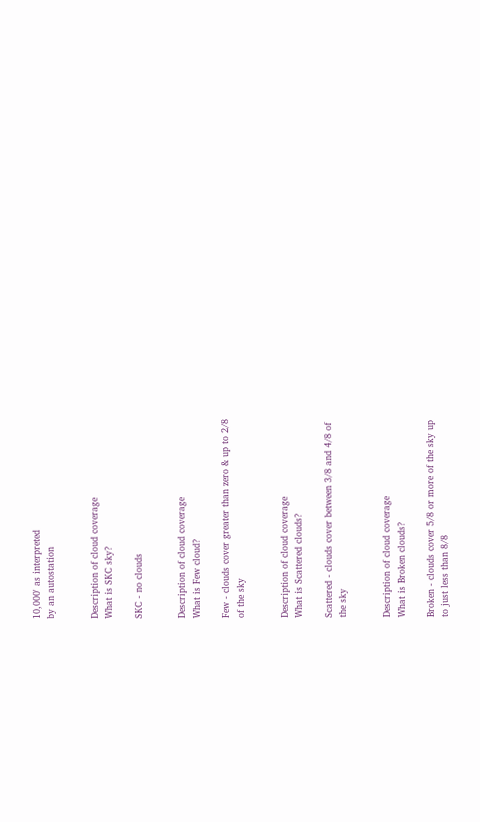10,000' as interpreted
by an autostation


Description of cloud coverage
What is SKC sky?

SKC - no clouds


Description of cloud coverage
What is Few cloud?

Few - clouds cover greater than zero & up to 2/8
of the sky


Description of cloud coverage
What is Scattered clouds?

Scattered - clouds cover between 3/8 and 4/8 of
the sky


Description of cloud coverage
What is Broken clouds?

Broken - clouds cover 5/8 or more of the sky up
to just less than 8/8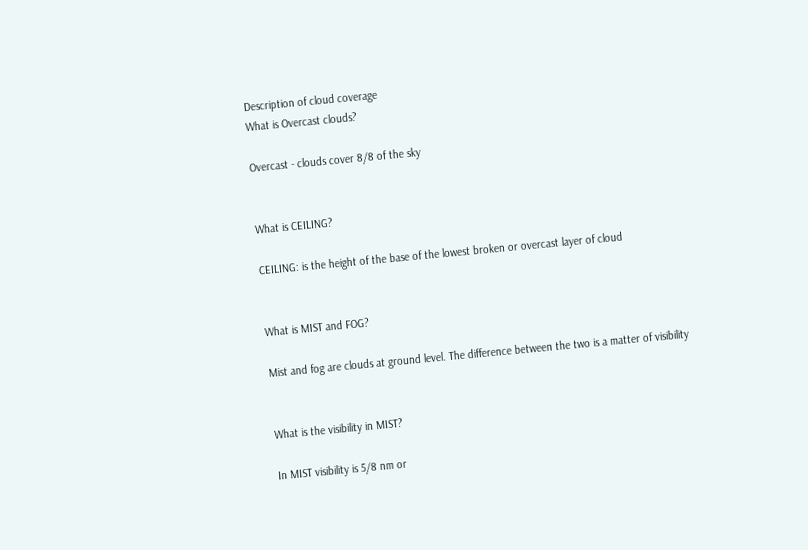Description of cloud coverage
What is Overcast clouds?

Overcast - clouds cover 8/8 of the sky


What is CEILING?

CEILING: is the height of the base of the lowest broken or overcast layer of cloud


What is MIST and FOG?

Mist and fog are clouds at ground level. The difference between the two is a matter of visibility


What is the visibility in MIST?

In MIST visibility is 5/8 nm or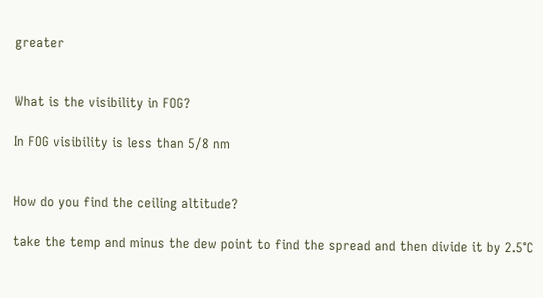greater


What is the visibility in FOG?

In FOG visibility is less than 5/8 nm


How do you find the ceiling altitude?

take the temp and minus the dew point to find the spread and then divide it by 2.5°C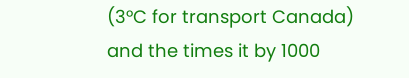(3°C for transport Canada) and the times it by 1000